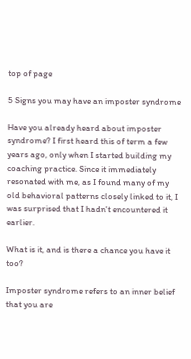top of page

5 Signs you may have an imposter syndrome

Have you already heard about imposter syndrome? I first heard this of term a few years ago, only when I started building my coaching practice. Since it immediately resonated with me, as I found many of my old behavioral patterns closely linked to it, I was surprised that I hadn't encountered it earlier.

What is it, and is there a chance you have it too?

Imposter syndrome refers to an inner belief that you are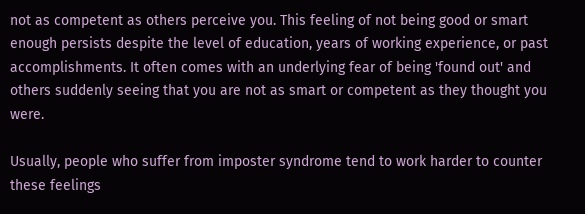not as competent as others perceive you. This feeling of not being good or smart enough persists despite the level of education, years of working experience, or past accomplishments. It often comes with an underlying fear of being 'found out' and others suddenly seeing that you are not as smart or competent as they thought you were.

Usually, people who suffer from imposter syndrome tend to work harder to counter these feelings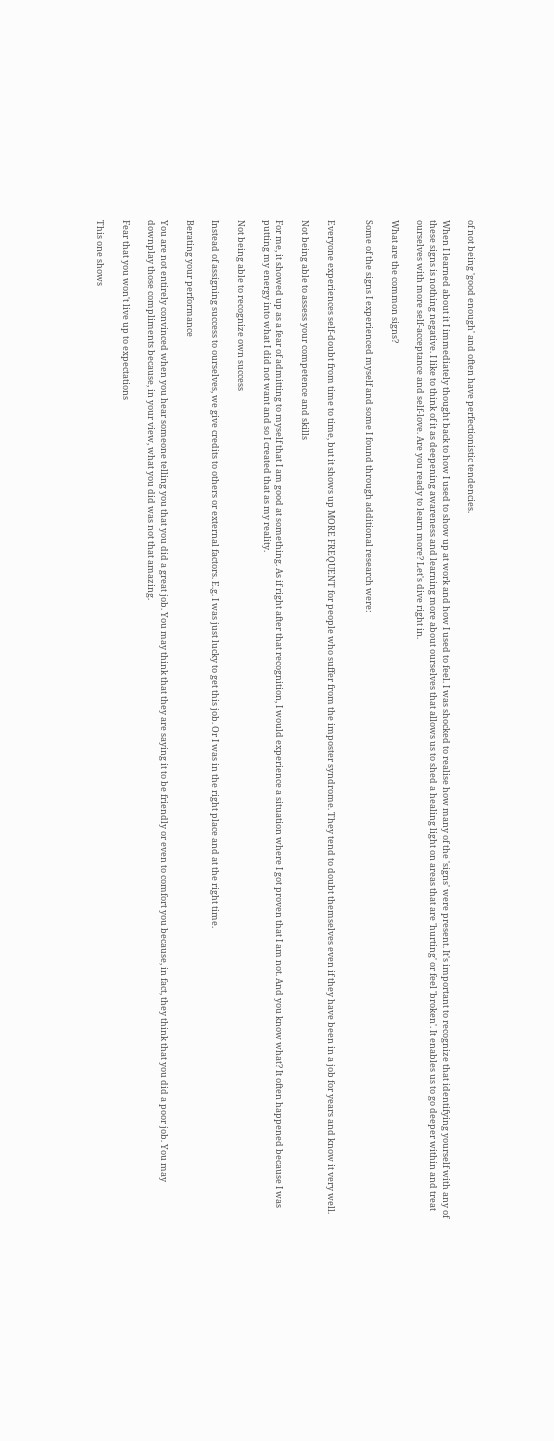of not being 'good enough' and often have perfectionistic tendencies.

When I learned about it I immediately thought back to how I used to show up at work and how I used to feel. I was shocked to realise how many of the 'signs' were present. It's important to recognize that identifying yourself with any of these signs is nothing negative. I like to think of it as deepening awareness and learning more about ourselves that allows us to shed a healing light on areas that are 'hurting' or feel 'broken'. It enables us to go deeper within and treat ourselves with more self-acceptance and self-love. Are you ready to learn more? Let's dive right in.

What are the common signs?

Some of the signs I experienced myself and some I found through additional research were:


Everyone experiences self-doubt from time to time, but it shows up MORE FREQUENT for people who suffer from the imposter syndrome. They tend to doubt themselves even if they have been in a job for years and know it very well.

Not being able to assess your competence and skills

For me, it showed up as a fear of admitting to myself that I am good at something. As if right after that recognition, I would experience a situation where I got proven that I am not. And you know what? It often happened because I was putting my energy into what I did not want and so I created that as my reality.

Not being able to recognize own success

Instead of assigning success to ourselves, we give credits to others or external factors. E.g. I was just lucky to get this job. Or I was in the right place and at the right time.

Berating your performance

You are not entirely convinced when you hear someone telling you that you did a great job. You may think that they are saying it to be friendly or even to comfort you because, in fact, they think that you did a poor job. You may downplay those compliments because, in your view, what you did was not that amazing.

Fear that you won't live up to expectations

This one shows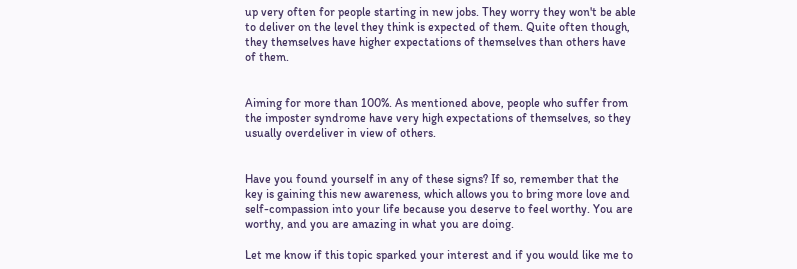up very often for people starting in new jobs. They worry they won't be able to deliver on the level they think is expected of them. Quite often though, they themselves have higher expectations of themselves than others have of them.


Aiming for more than 100%. As mentioned above, people who suffer from the imposter syndrome have very high expectations of themselves, so they usually overdeliver in view of others.


Have you found yourself in any of these signs? If so, remember that the key is gaining this new awareness, which allows you to bring more love and self-compassion into your life because you deserve to feel worthy. You are worthy, and you are amazing in what you are doing.

Let me know if this topic sparked your interest and if you would like me to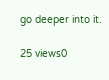go deeper into it.

25 views0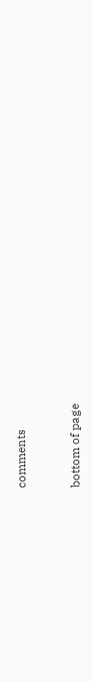comments


bottom of page